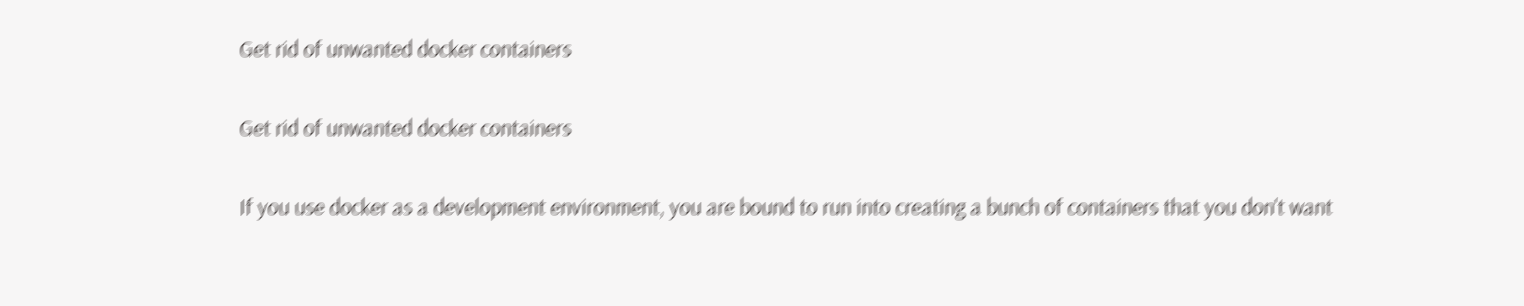Get rid of unwanted docker containers

Get rid of unwanted docker containers

If you use docker as a development environment, you are bound to run into creating a bunch of containers that you don't want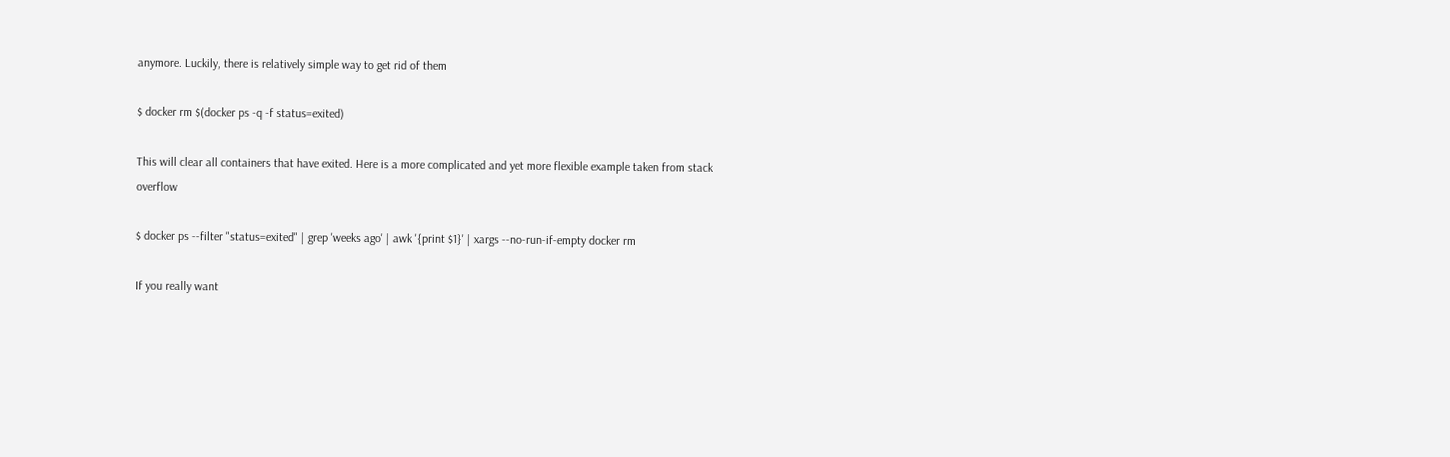anymore. Luckily, there is relatively simple way to get rid of them

$ docker rm $(docker ps -q -f status=exited)

This will clear all containers that have exited. Here is a more complicated and yet more flexible example taken from stack overflow

$ docker ps --filter "status=exited" | grep 'weeks ago' | awk '{print $1}' | xargs --no-run-if-empty docker rm

If you really want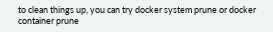to clean things up, you can try docker system prune or docker container prune